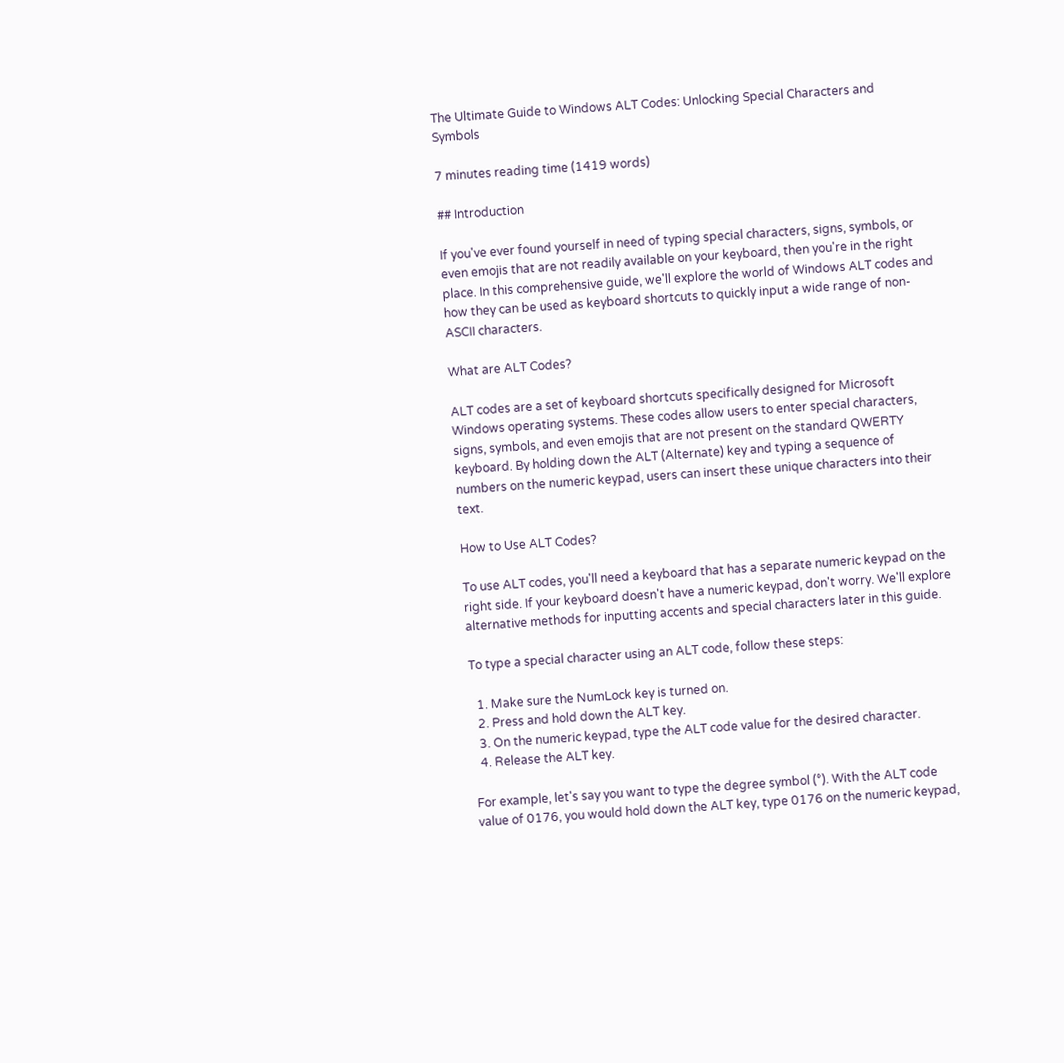The Ultimate Guide to Windows ALT Codes: Unlocking Special Characters and Symbols

7 minutes reading time (1419 words)

## Introduction

If you've ever found yourself in need of typing special characters, signs, symbols, or even emojis that are not readily available on your keyboard, then you're in the right place. In this comprehensive guide, we'll explore the world of Windows ALT codes and how they can be used as keyboard shortcuts to quickly input a wide range of non-ASCII characters.

What are ALT Codes?

ALT codes are a set of keyboard shortcuts specifically designed for Microsoft Windows operating systems. These codes allow users to enter special characters, signs, symbols, and even emojis that are not present on the standard QWERTY keyboard. By holding down the ALT (Alternate) key and typing a sequence of numbers on the numeric keypad, users can insert these unique characters into their text.

How to Use ALT Codes?

To use ALT codes, you'll need a keyboard that has a separate numeric keypad on the right side. If your keyboard doesn't have a numeric keypad, don't worry. We'll explore alternative methods for inputting accents and special characters later in this guide.

To type a special character using an ALT code, follow these steps:

  1. Make sure the NumLock key is turned on.
  2. Press and hold down the ALT key.
  3. On the numeric keypad, type the ALT code value for the desired character.
  4. Release the ALT key.

For example, let's say you want to type the degree symbol (°). With the ALT code value of 0176, you would hold down the ALT key, type 0176 on the numeric keypad,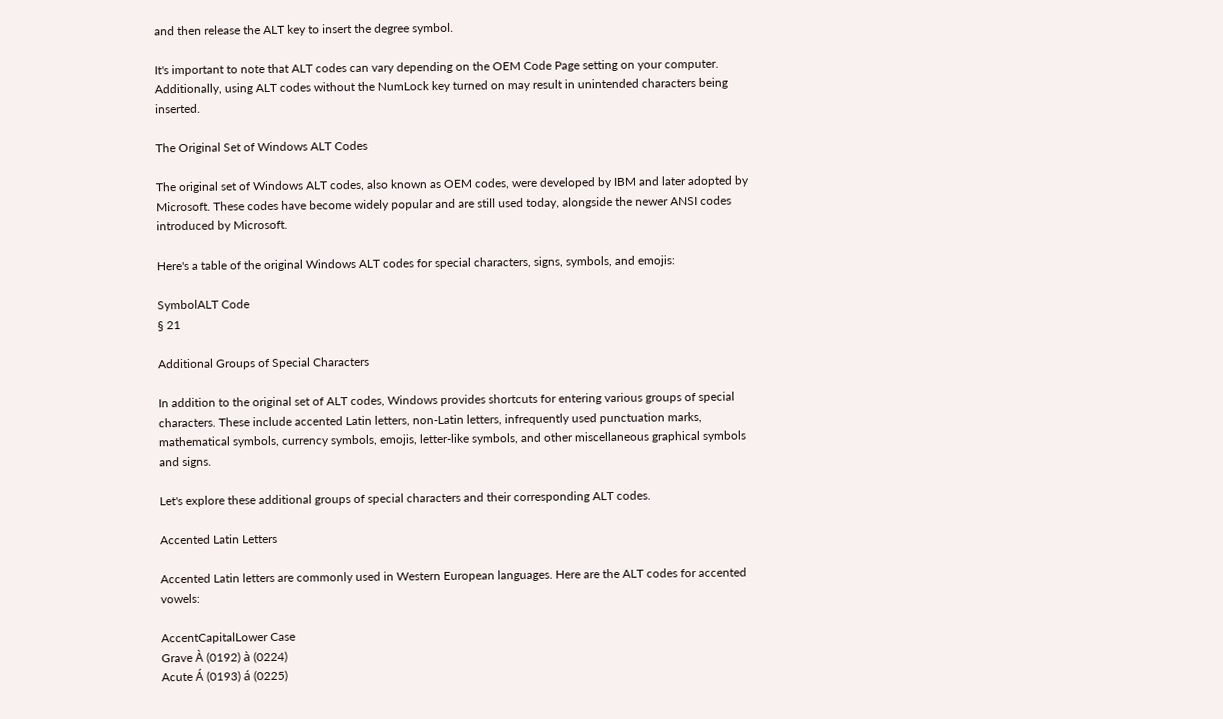and then release the ALT key to insert the degree symbol.

It's important to note that ALT codes can vary depending on the OEM Code Page setting on your computer. Additionally, using ALT codes without the NumLock key turned on may result in unintended characters being inserted.

The Original Set of Windows ALT Codes

The original set of Windows ALT codes, also known as OEM codes, were developed by IBM and later adopted by Microsoft. These codes have become widely popular and are still used today, alongside the newer ANSI codes introduced by Microsoft.

Here's a table of the original Windows ALT codes for special characters, signs, symbols, and emojis:

SymbolALT Code
§ 21

Additional Groups of Special Characters

In addition to the original set of ALT codes, Windows provides shortcuts for entering various groups of special characters. These include accented Latin letters, non-Latin letters, infrequently used punctuation marks, mathematical symbols, currency symbols, emojis, letter-like symbols, and other miscellaneous graphical symbols and signs.

Let's explore these additional groups of special characters and their corresponding ALT codes.

Accented Latin Letters

Accented Latin letters are commonly used in Western European languages. Here are the ALT codes for accented vowels:

AccentCapitalLower Case
Grave À (0192) à (0224)
Acute Á (0193) á (0225)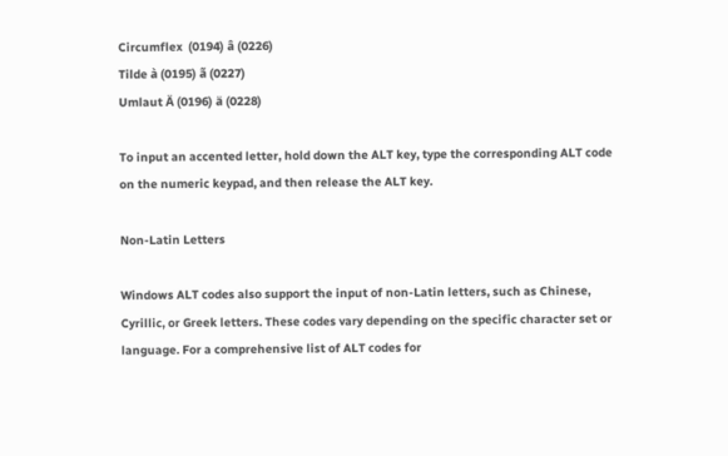Circumflex  (0194) â (0226)
Tilde à (0195) ã (0227)
Umlaut Ä (0196) ä (0228)

To input an accented letter, hold down the ALT key, type the corresponding ALT code on the numeric keypad, and then release the ALT key.

Non-Latin Letters

Windows ALT codes also support the input of non-Latin letters, such as Chinese, Cyrillic, or Greek letters. These codes vary depending on the specific character set or language. For a comprehensive list of ALT codes for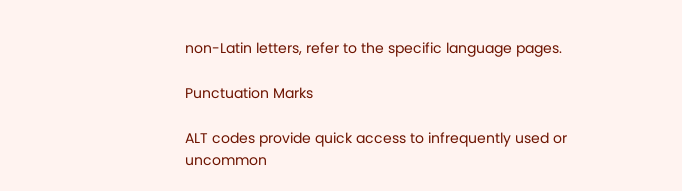non-Latin letters, refer to the specific language pages.

Punctuation Marks

ALT codes provide quick access to infrequently used or uncommon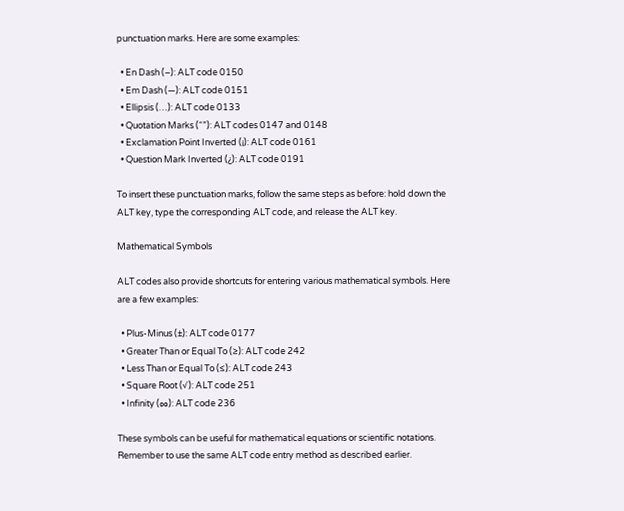punctuation marks. Here are some examples:

  • En Dash (–): ALT code 0150
  • Em Dash (—): ALT code 0151
  • Ellipsis (…): ALT code 0133
  • Quotation Marks (“”): ALT codes 0147 and 0148
  • Exclamation Point Inverted (¡): ALT code 0161
  • Question Mark Inverted (¿): ALT code 0191

To insert these punctuation marks, follow the same steps as before: hold down the ALT key, type the corresponding ALT code, and release the ALT key.

Mathematical Symbols

ALT codes also provide shortcuts for entering various mathematical symbols. Here are a few examples:

  • Plus-Minus (±): ALT code 0177
  • Greater Than or Equal To (≥): ALT code 242
  • Less Than or Equal To (≤): ALT code 243
  • Square Root (√): ALT code 251
  • Infinity (∞): ALT code 236

These symbols can be useful for mathematical equations or scientific notations. Remember to use the same ALT code entry method as described earlier.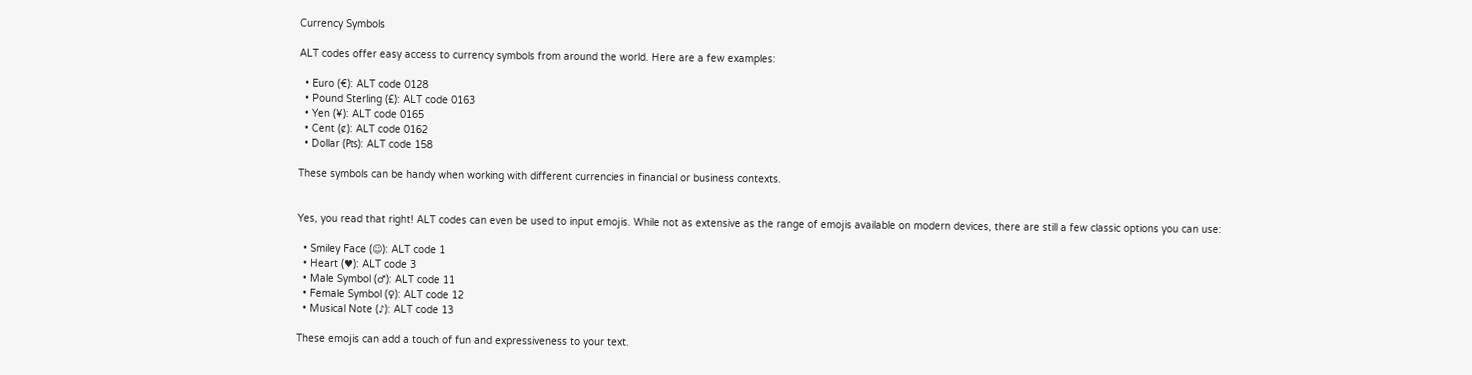Currency Symbols

ALT codes offer easy access to currency symbols from around the world. Here are a few examples:

  • Euro (€): ALT code 0128
  • Pound Sterling (£): ALT code 0163
  • Yen (¥): ALT code 0165
  • Cent (¢): ALT code 0162
  • Dollar (₧): ALT code 158

These symbols can be handy when working with different currencies in financial or business contexts.


Yes, you read that right! ALT codes can even be used to input emojis. While not as extensive as the range of emojis available on modern devices, there are still a few classic options you can use:

  • Smiley Face (☺): ALT code 1
  • Heart (♥): ALT code 3
  • Male Symbol (♂): ALT code 11
  • Female Symbol (♀): ALT code 12
  • Musical Note (♪): ALT code 13

These emojis can add a touch of fun and expressiveness to your text.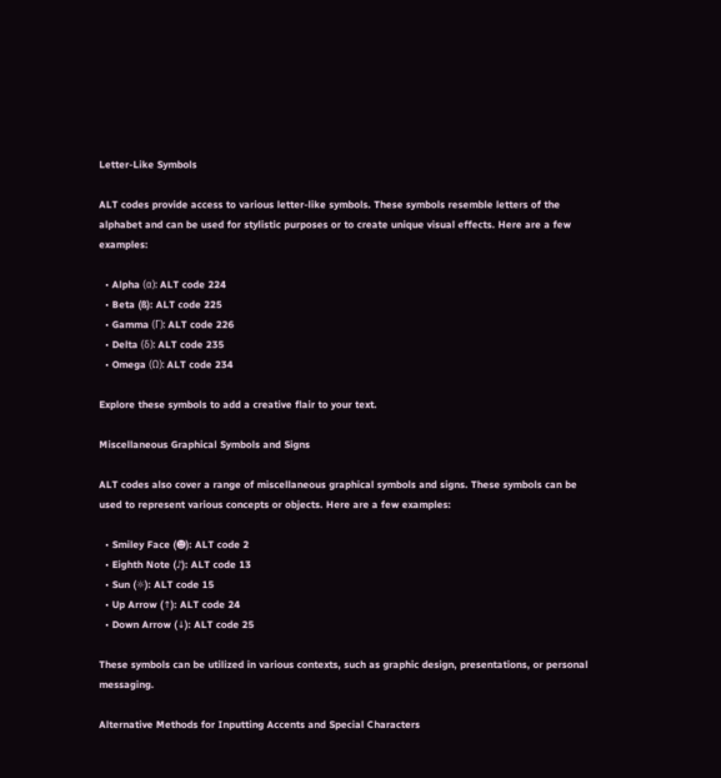Letter-Like Symbols

ALT codes provide access to various letter-like symbols. These symbols resemble letters of the alphabet and can be used for stylistic purposes or to create unique visual effects. Here are a few examples:

  • Alpha (α): ALT code 224
  • Beta (ß): ALT code 225
  • Gamma (Γ): ALT code 226
  • Delta (δ): ALT code 235
  • Omega (Ω): ALT code 234

Explore these symbols to add a creative flair to your text.

Miscellaneous Graphical Symbols and Signs

ALT codes also cover a range of miscellaneous graphical symbols and signs. These symbols can be used to represent various concepts or objects. Here are a few examples:

  • Smiley Face (☻): ALT code 2
  • Eighth Note (♪): ALT code 13
  • Sun (☼): ALT code 15
  • Up Arrow (↑): ALT code 24
  • Down Arrow (↓): ALT code 25

These symbols can be utilized in various contexts, such as graphic design, presentations, or personal messaging.

Alternative Methods for Inputting Accents and Special Characters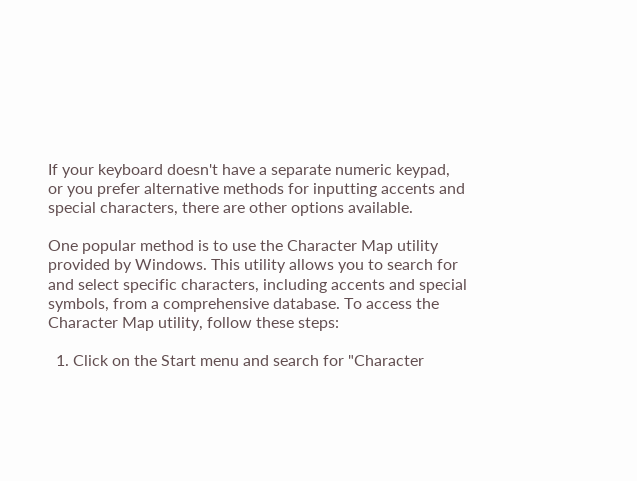If your keyboard doesn't have a separate numeric keypad, or you prefer alternative methods for inputting accents and special characters, there are other options available.

One popular method is to use the Character Map utility provided by Windows. This utility allows you to search for and select specific characters, including accents and special symbols, from a comprehensive database. To access the Character Map utility, follow these steps:

  1. Click on the Start menu and search for "Character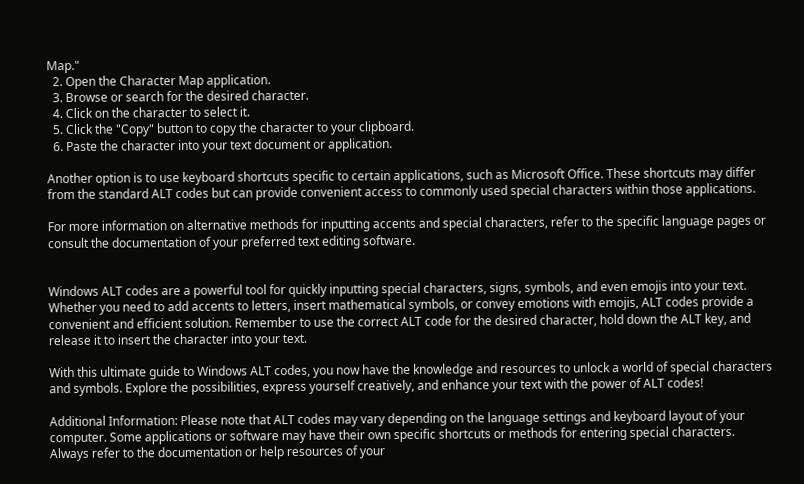Map."
  2. Open the Character Map application.
  3. Browse or search for the desired character.
  4. Click on the character to select it.
  5. Click the "Copy" button to copy the character to your clipboard.
  6. Paste the character into your text document or application.

Another option is to use keyboard shortcuts specific to certain applications, such as Microsoft Office. These shortcuts may differ from the standard ALT codes but can provide convenient access to commonly used special characters within those applications.

For more information on alternative methods for inputting accents and special characters, refer to the specific language pages or consult the documentation of your preferred text editing software.


Windows ALT codes are a powerful tool for quickly inputting special characters, signs, symbols, and even emojis into your text. Whether you need to add accents to letters, insert mathematical symbols, or convey emotions with emojis, ALT codes provide a convenient and efficient solution. Remember to use the correct ALT code for the desired character, hold down the ALT key, and release it to insert the character into your text.

With this ultimate guide to Windows ALT codes, you now have the knowledge and resources to unlock a world of special characters and symbols. Explore the possibilities, express yourself creatively, and enhance your text with the power of ALT codes!

Additional Information: Please note that ALT codes may vary depending on the language settings and keyboard layout of your computer. Some applications or software may have their own specific shortcuts or methods for entering special characters. Always refer to the documentation or help resources of your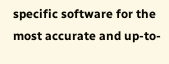specific software for the most accurate and up-to-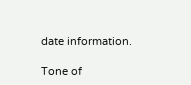date information.

Tone of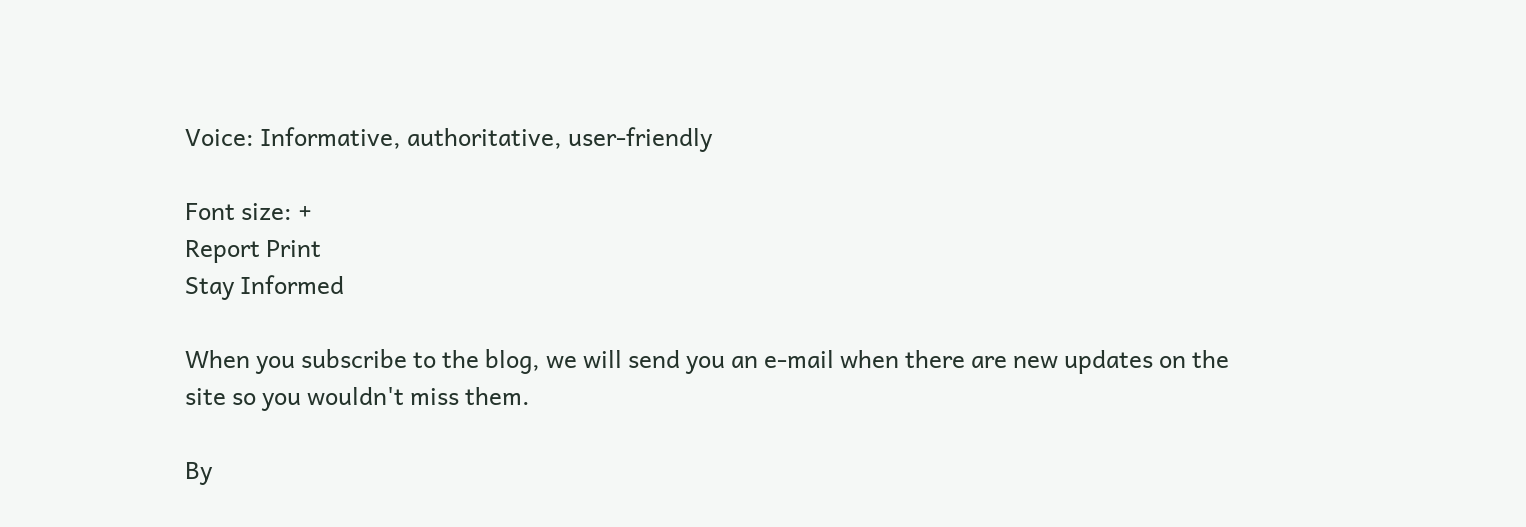Voice: Informative, authoritative, user-friendly

Font size: +
Report Print
Stay Informed

When you subscribe to the blog, we will send you an e-mail when there are new updates on the site so you wouldn't miss them.

By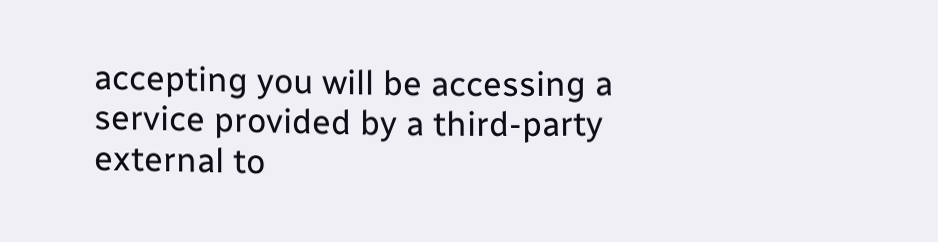accepting you will be accessing a service provided by a third-party external to